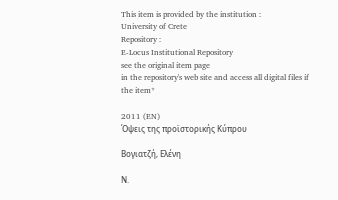This item is provided by the institution :
University of Crete
Repository :
E-Locus Institutional Repository
see the original item page
in the repository's web site and access all digital files if the item*

2011 (EN)
Όψεις της προϊστορικής Κύπρου

Βογιατζή, Ελένη

Ν.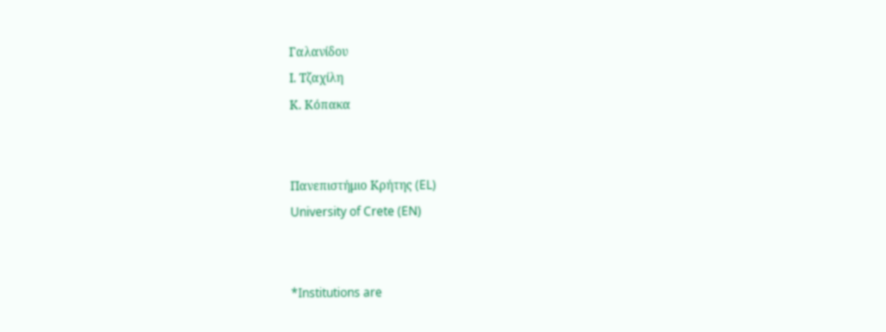Γαλανίδου
Ι. Τζαχίλη
Κ. Κόπακα


Πανεπιστήμιο Κρήτης (EL)
University of Crete (EN)


*Institutions are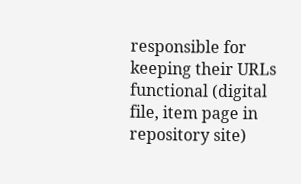responsible for keeping their URLs functional (digital file, item page in repository site)